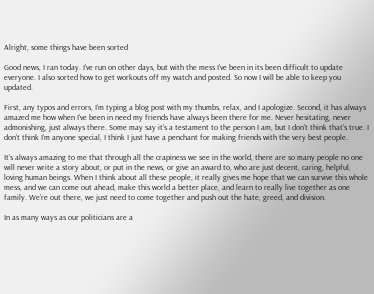Alright, some things have been sorted

Good news, I ran today. I’ve run on other days, but with the mess I’ve been in its been difficult to update everyone. I also sorted how to get workouts off my watch and posted. So now I will be able to keep you updated.

First, any typos and errors, I’m typing a blog post with my thumbs, relax, and I apologize. Second, it has always amazed me how when I’ve been in need my friends have always been there for me. Never hesitating, never admonishing, just always there. Some may say it’s a testament to the person I am, but I don’t think that’s true. I don’t think I’m anyone special, I think I just have a penchant for making friends with the very best people.

It’s always amazing to me that through all the crapiness we see in the world, there are so many people no one will never write a story about, or put in the news, or give an award to, who are just decent, caring, helpful, loving human beings. When I think about all these people, it really gives me hope that we can survive this whole mess, and we can come out ahead, make this world a better place, and learn to really live together as one family. We’re out there, we just need to come together and push out the hate, greed, and division.

In as many ways as our politicians are a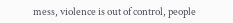mess, violence is out of control, people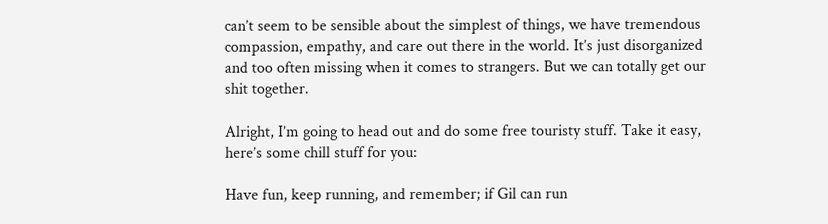can’t seem to be sensible about the simplest of things, we have tremendous compassion, empathy, and care out there in the world. It’s just disorganized and too often missing when it comes to strangers. But we can totally get our shit together.

Alright, I’m going to head out and do some free touristy stuff. Take it easy, here’s some chill stuff for you:

Have fun, keep running, and remember; if Gil can run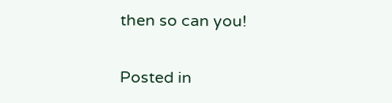then so can you!

Posted in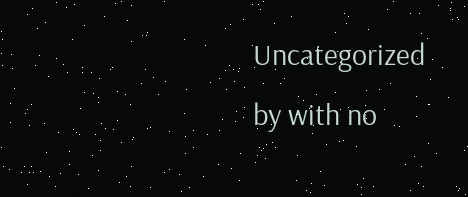Uncategorized by with no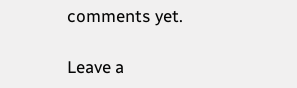comments yet.

Leave a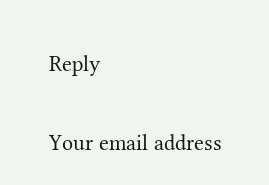Reply

Your email address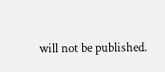will not be published.